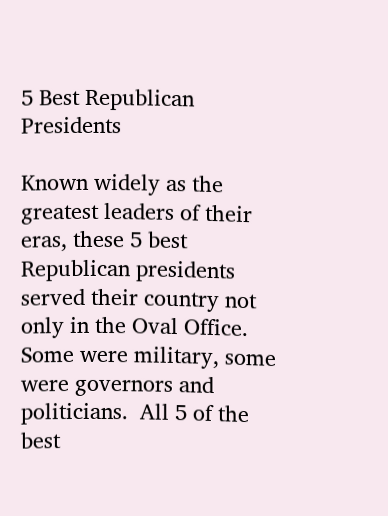5 Best Republican Presidents

Known widely as the greatest leaders of their eras, these 5 best Republican presidents served their country not only in the Oval Office.  Some were military, some were governors and politicians.  All 5 of the best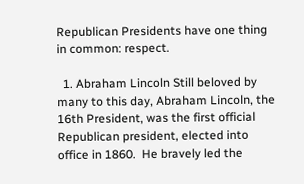Republican Presidents have one thing in common: respect.

  1. Abraham Lincoln Still beloved by many to this day, Abraham Lincoln, the 16th President, was the first official Republican president, elected into office in 1860.  He bravely led the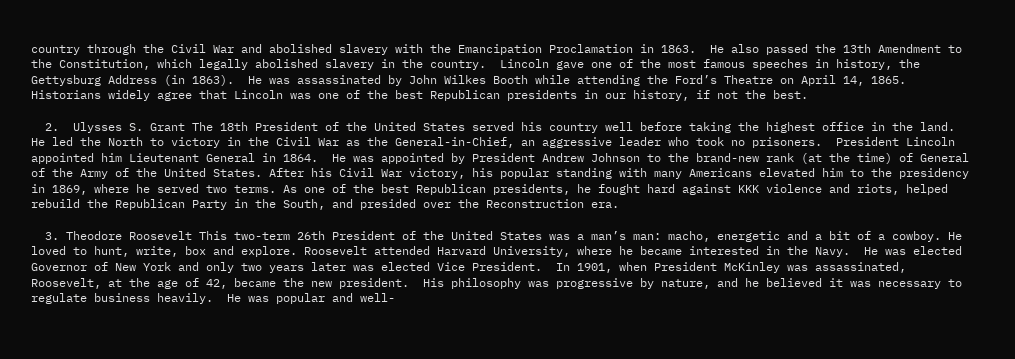country through the Civil War and abolished slavery with the Emancipation Proclamation in 1863.  He also passed the 13th Amendment to the Constitution, which legally abolished slavery in the country.  Lincoln gave one of the most famous speeches in history, the Gettysburg Address (in 1863).  He was assassinated by John Wilkes Booth while attending the Ford’s Theatre on April 14, 1865.  Historians widely agree that Lincoln was one of the best Republican presidents in our history, if not the best.

  2.  Ulysses S. Grant The 18th President of the United States served his country well before taking the highest office in the land.  He led the North to victory in the Civil War as the General-in-Chief, an aggressive leader who took no prisoners.  President Lincoln appointed him Lieutenant General in 1864.  He was appointed by President Andrew Johnson to the brand-new rank (at the time) of General of the Army of the United States. After his Civil War victory, his popular standing with many Americans elevated him to the presidency in 1869, where he served two terms. As one of the best Republican presidents, he fought hard against KKK violence and riots, helped rebuild the Republican Party in the South, and presided over the Reconstruction era.

  3. Theodore Roosevelt This two-term 26th President of the United States was a man’s man: macho, energetic and a bit of a cowboy. He loved to hunt, write, box and explore. Roosevelt attended Harvard University, where he became interested in the Navy.  He was elected Governor of New York and only two years later was elected Vice President.  In 1901, when President McKinley was assassinated, Roosevelt, at the age of 42, became the new president.  His philosophy was progressive by nature, and he believed it was necessary to regulate business heavily.  He was popular and well-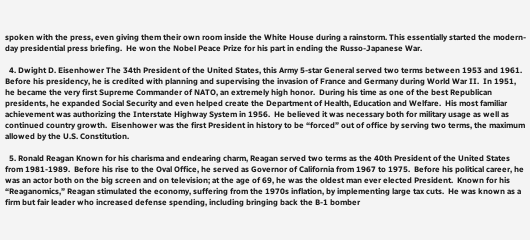spoken with the press, even giving them their own room inside the White House during a rainstorm. This essentially started the modern-day presidential press briefing.  He won the Nobel Peace Prize for his part in ending the Russo-Japanese War.

  4. Dwight D. Eisenhower The 34th President of the United States, this Army 5-star General served two terms between 1953 and 1961.  Before his presidency, he is credited with planning and supervising the invasion of France and Germany during World War II.  In 1951, he became the very first Supreme Commander of NATO, an extremely high honor.  During his time as one of the best Republican presidents, he expanded Social Security and even helped create the Department of Health, Education and Welfare.  His most familiar achievement was authorizing the Interstate Highway System in 1956.  He believed it was necessary both for military usage as well as continued country growth.  Eisenhower was the first President in history to be “forced” out of office by serving two terms, the maximum allowed by the U.S. Constitution.

  5. Ronald Reagan Known for his charisma and endearing charm, Reagan served two terms as the 40th President of the United States from 1981-1989.  Before his rise to the Oval Office, he served as Governor of California from 1967 to 1975.  Before his political career, he was an actor both on the big screen and on television; at the age of 69, he was the oldest man ever elected President.  Known for his “Reaganomics,” Reagan stimulated the economy, suffering from the 1970s inflation, by implementing large tax cuts.  He was known as a firm but fair leader who increased defense spending, including bringing back the B-1 bomber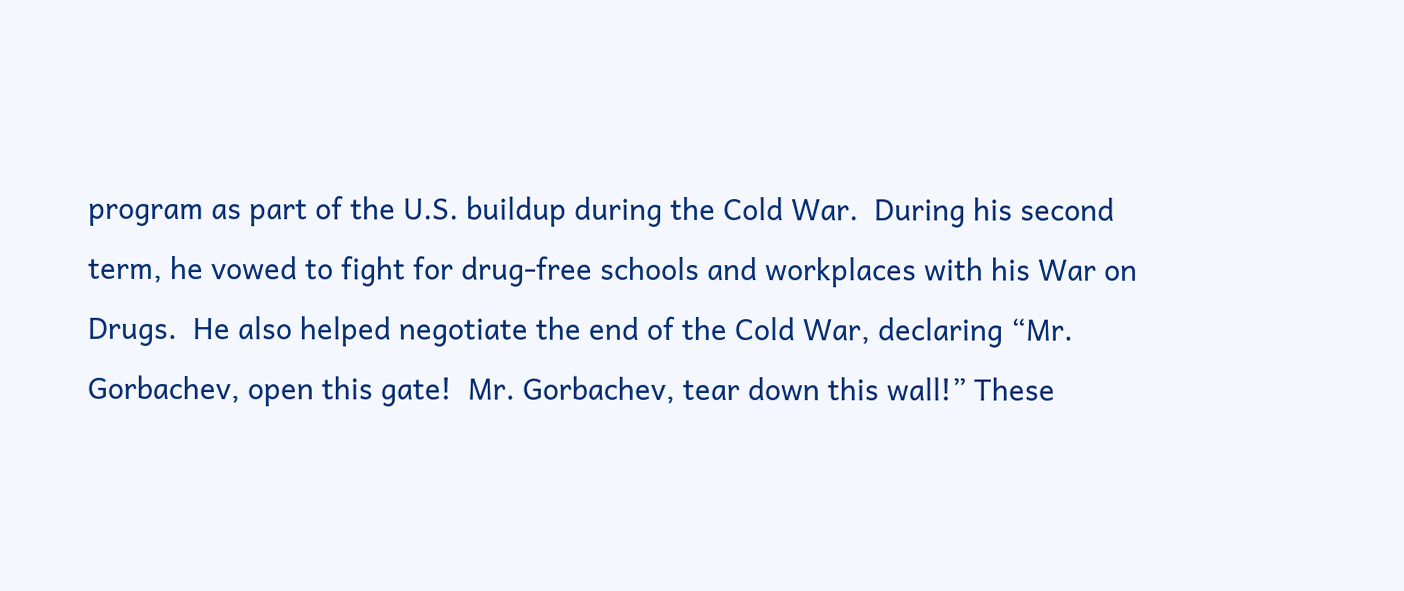program as part of the U.S. buildup during the Cold War.  During his second term, he vowed to fight for drug-free schools and workplaces with his War on Drugs.  He also helped negotiate the end of the Cold War, declaring “Mr. Gorbachev, open this gate!  Mr. Gorbachev, tear down this wall!” These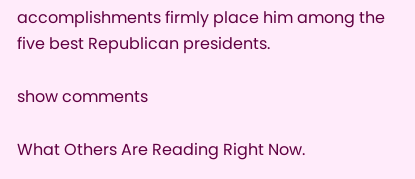accomplishments firmly place him among the five best Republican presidents.

show comments

What Others Are Reading Right Now.